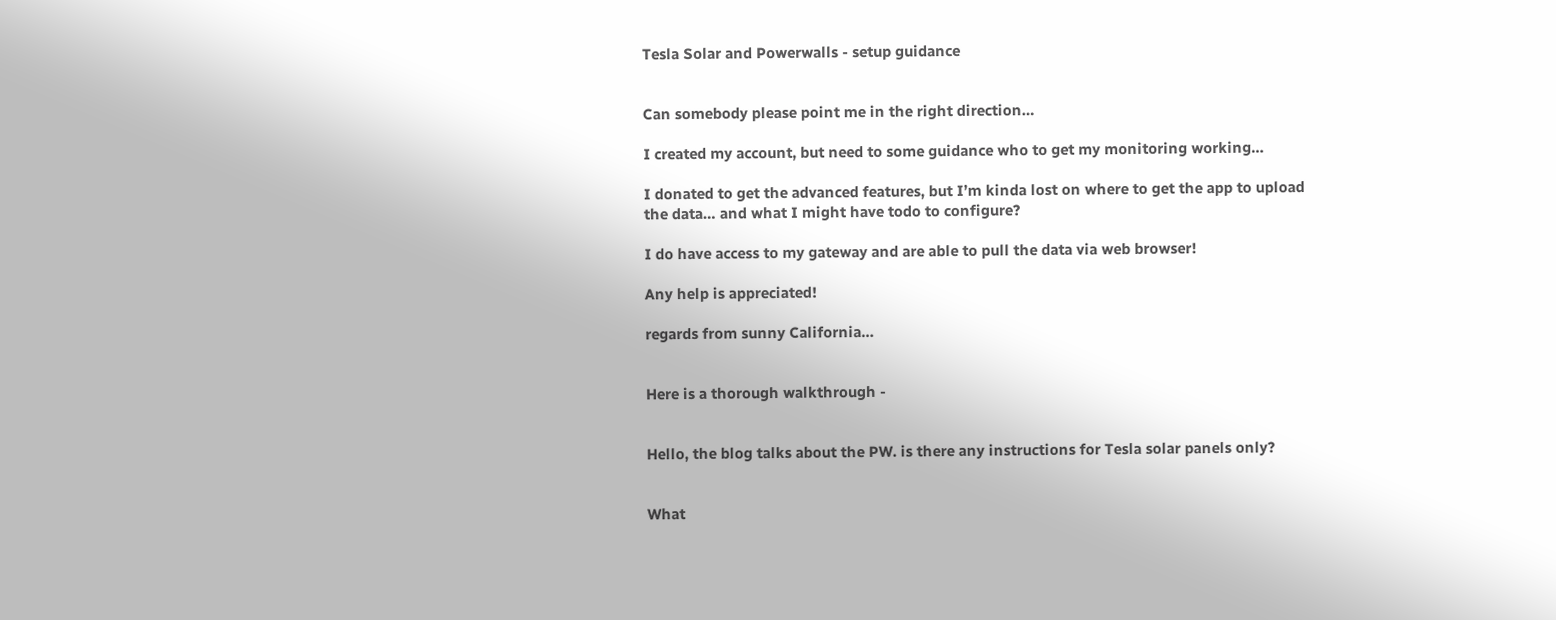Tesla Solar and Powerwalls - setup guidance


Can somebody please point me in the right direction…

I created my account, but need to some guidance who to get my monitoring working…

I donated to get the advanced features, but I’m kinda lost on where to get the app to upload the data… and what I might have todo to configure?

I do have access to my gateway and are able to pull the data via web browser!

Any help is appreciated!

regards from sunny California…


Here is a thorough walkthrough -


Hello, the blog talks about the PW. is there any instructions for Tesla solar panels only?


What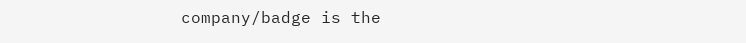company/badge is the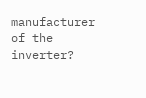manufacturer of the inverter?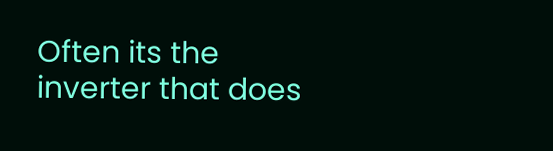Often its the inverter that does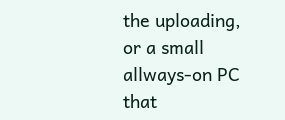the uploading, or a small allways-on PC that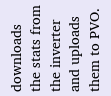downloads the stats from the inverter and uploads them to PVO.